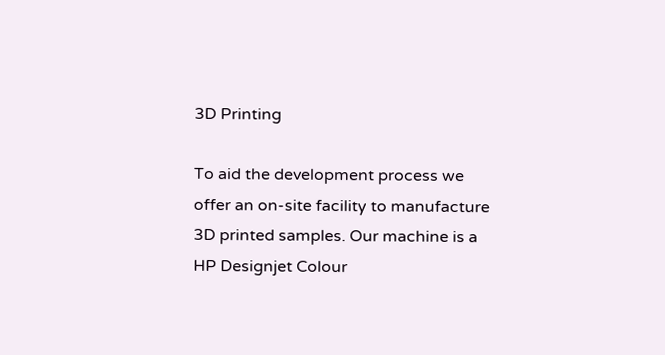3D Printing

To aid the development process we offer an on-site facility to manufacture 3D printed samples. Our machine is a HP Designjet Colour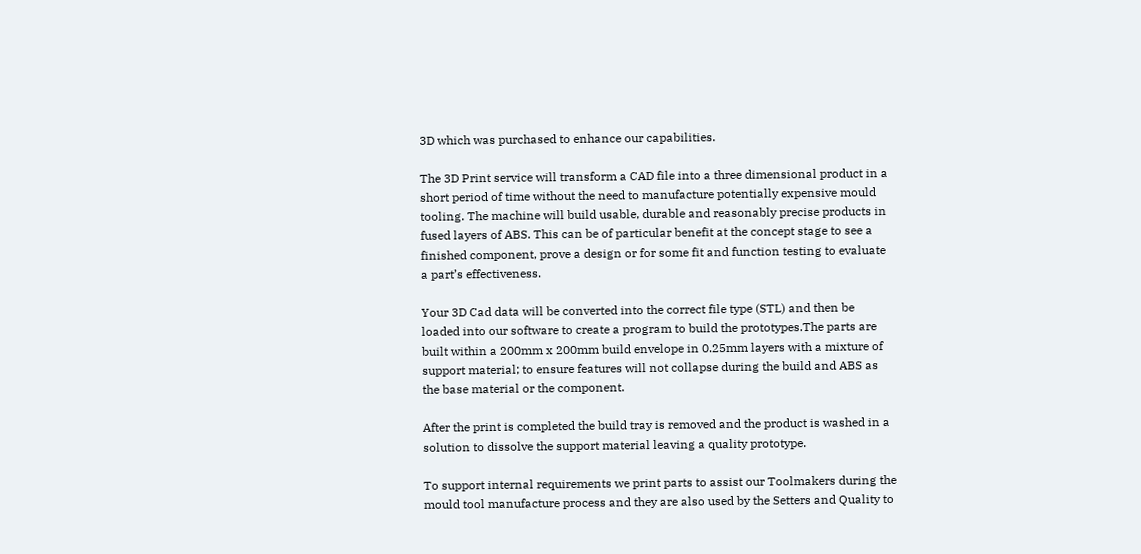3D which was purchased to enhance our capabilities.

The 3D Print service will transform a CAD file into a three dimensional product in a short period of time without the need to manufacture potentially expensive mould tooling. The machine will build usable, durable and reasonably precise products in fused layers of ABS. This can be of particular benefit at the concept stage to see a finished component, prove a design or for some fit and function testing to evaluate a part’s effectiveness.

Your 3D Cad data will be converted into the correct file type (STL) and then be loaded into our software to create a program to build the prototypes.The parts are built within a 200mm x 200mm build envelope in 0.25mm layers with a mixture of support material; to ensure features will not collapse during the build and ABS as the base material or the component.

After the print is completed the build tray is removed and the product is washed in a solution to dissolve the support material leaving a quality prototype.

To support internal requirements we print parts to assist our Toolmakers during the mould tool manufacture process and they are also used by the Setters and Quality to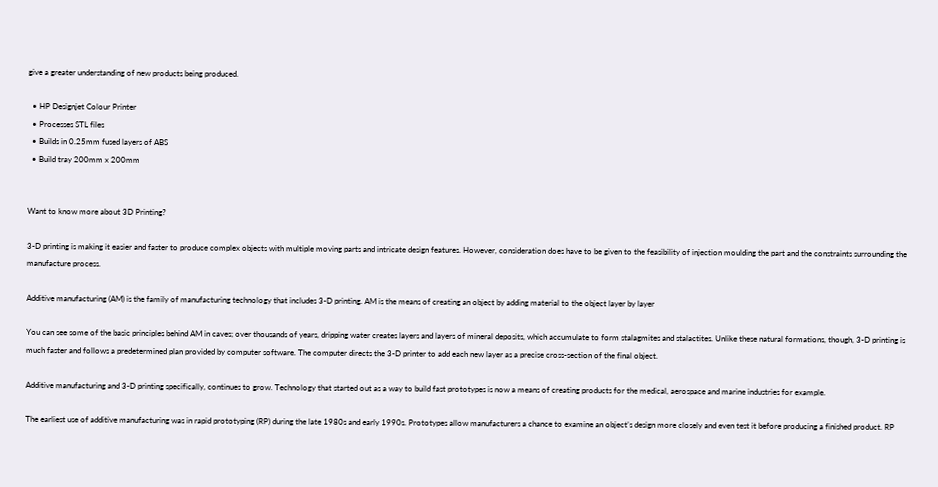give a greater understanding of new products being produced.

  • HP Designjet Colour Printer
  • Processes STL files
  • Builds in 0.25mm fused layers of ABS
  • Build tray 200mm x 200mm


Want to know more about 3D Printing?

3-D printing is making it easier and faster to produce complex objects with multiple moving parts and intricate design features. However, consideration does have to be given to the feasibility of injection moulding the part and the constraints surrounding the manufacture process.

Additive manufacturing (AM) is the family of manufacturing technology that includes 3-D printing. AM is the means of creating an object by adding material to the object layer by layer

You can see some of the basic principles behind AM in caves; over thousands of years, dripping water creates layers and layers of mineral deposits, which accumulate to form stalagmites and stalactites. Unlike these natural formations, though, 3-D printing is much faster and follows a predetermined plan provided by computer software. The computer directs the 3-D printer to add each new layer as a precise cross-section of the final object.

Additive manufacturing and 3-D printing specifically, continues to grow. Technology that started out as a way to build fast prototypes is now a means of creating products for the medical, aerospace and marine industries for example.

The earliest use of additive manufacturing was in rapid prototyping (RP) during the late 1980s and early 1990s. Prototypes allow manufacturers a chance to examine an object’s design more closely and even test it before producing a finished product. RP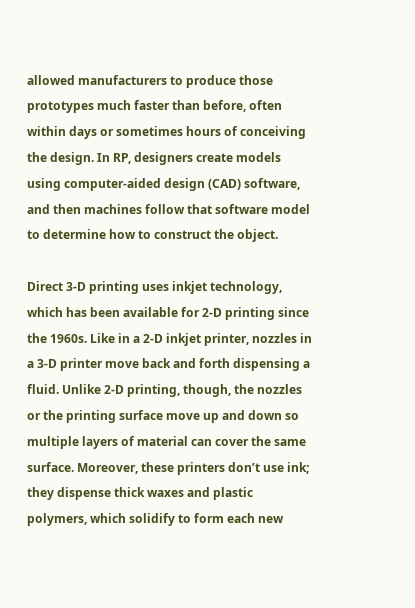allowed manufacturers to produce those prototypes much faster than before, often within days or sometimes hours of conceiving the design. In RP, designers create models using computer-aided design (CAD) software, and then machines follow that software model to determine how to construct the object.

Direct 3-D printing uses inkjet technology, which has been available for 2-D printing since the 1960s. Like in a 2-D inkjet printer, nozzles in a 3-D printer move back and forth dispensing a fluid. Unlike 2-D printing, though, the nozzles or the printing surface move up and down so multiple layers of material can cover the same surface. Moreover, these printers don’t use ink; they dispense thick waxes and plastic polymers, which solidify to form each new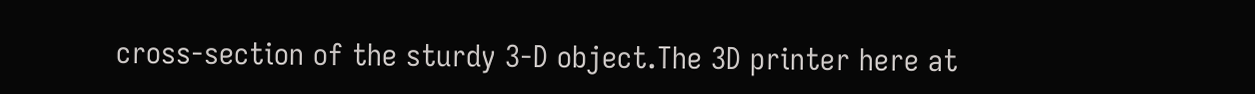cross-section of the sturdy 3-D object.The 3D printer here at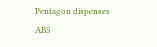Pentagon dispenses ABS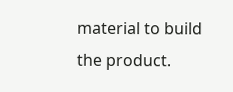material to build the product.